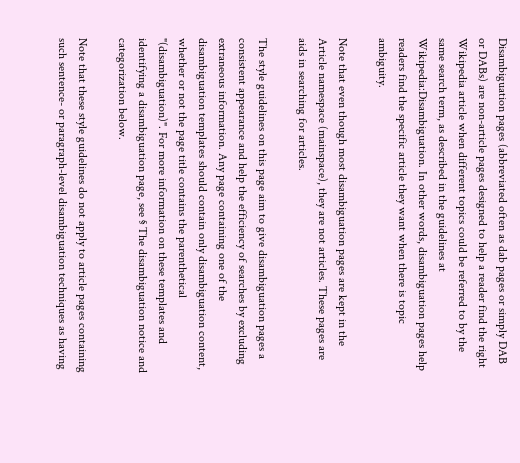Disambiguation pages (abbreviated often as dab pages or simply DAB or DABs) are non-article pages designed to help a reader find the right Wikipedia article when different topics could be referred to by the same search term, as described in the guidelines at Wikipedia:Disambiguation. In other words, disambiguation pages help readers find the specific article they want when there is topic ambiguity.

Note that even though most disambiguation pages are kept in the Article namespace (mainspace), they are not articles. These pages are aids in searching for articles.

The style guidelines on this page aim to give disambiguation pages a consistent appearance and help the efficiency of searches by excluding extraneous information. Any page containing one of the disambiguation templates should contain only disambiguation content, whether or not the page title contains the parenthetical "(disambiguation)". For more information on these templates and identifying a disambiguation page, see § The disambiguation notice and categorization below.

Note that these style guidelines do not apply to article pages containing such sentence- or paragraph-level disambiguation techniques as having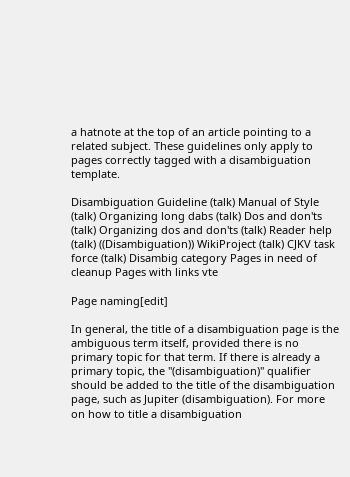a hatnote at the top of an article pointing to a related subject. These guidelines only apply to pages correctly tagged with a disambiguation template.

Disambiguation Guideline (talk) Manual of Style (talk) Organizing long dabs (talk) Dos and don'ts (talk) Organizing dos and don'ts (talk) Reader help (talk) ((Disambiguation)) WikiProject (talk) CJKV task force (talk) Disambig category Pages in need of cleanup Pages with links vte

Page naming[edit]

In general, the title of a disambiguation page is the ambiguous term itself, provided there is no primary topic for that term. If there is already a primary topic, the "(disambiguation)" qualifier should be added to the title of the disambiguation page, such as Jupiter (disambiguation). For more on how to title a disambiguation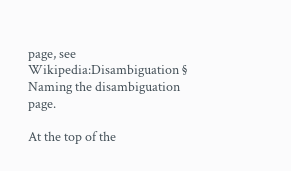page, see Wikipedia:Disambiguation § Naming the disambiguation page.

At the top of the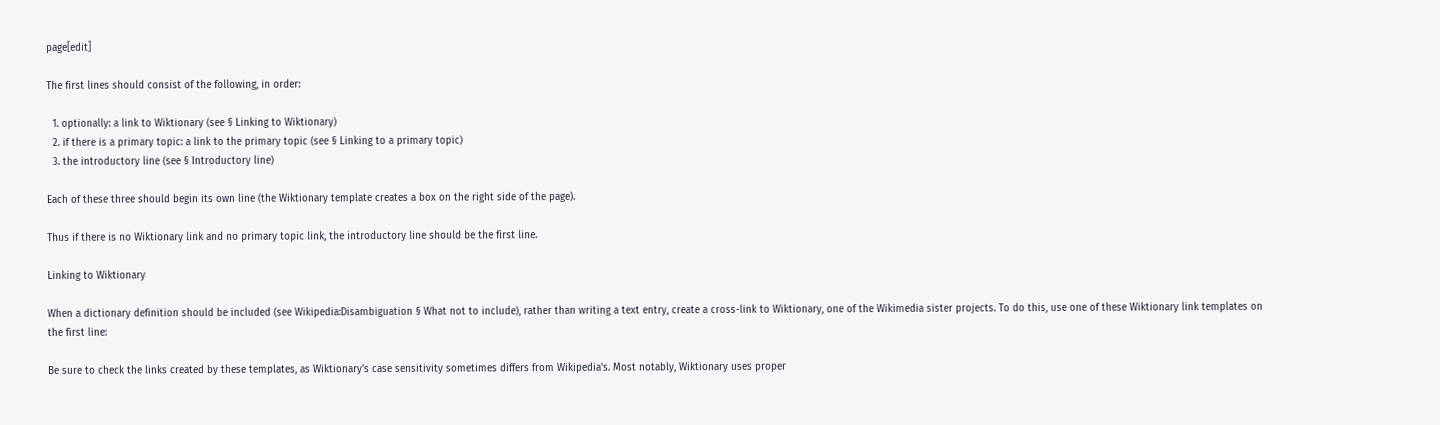page[edit]

The first lines should consist of the following, in order:

  1. optionally: a link to Wiktionary (see § Linking to Wiktionary)
  2. if there is a primary topic: a link to the primary topic (see § Linking to a primary topic)
  3. the introductory line (see § Introductory line)

Each of these three should begin its own line (the Wiktionary template creates a box on the right side of the page).

Thus if there is no Wiktionary link and no primary topic link, the introductory line should be the first line.

Linking to Wiktionary

When a dictionary definition should be included (see Wikipedia:Disambiguation § What not to include), rather than writing a text entry, create a cross-link to Wiktionary, one of the Wikimedia sister projects. To do this, use one of these Wiktionary link templates on the first line:

Be sure to check the links created by these templates, as Wiktionary's case sensitivity sometimes differs from Wikipedia's. Most notably, Wiktionary uses proper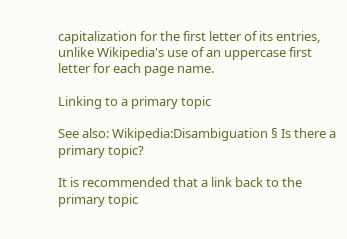capitalization for the first letter of its entries, unlike Wikipedia's use of an uppercase first letter for each page name.

Linking to a primary topic

See also: Wikipedia:Disambiguation § Is there a primary topic?

It is recommended that a link back to the primary topic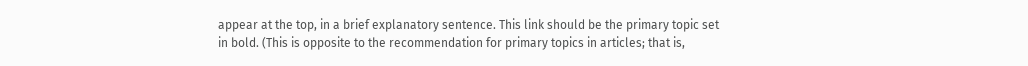appear at the top, in a brief explanatory sentence. This link should be the primary topic set in bold. (This is opposite to the recommendation for primary topics in articles; that is,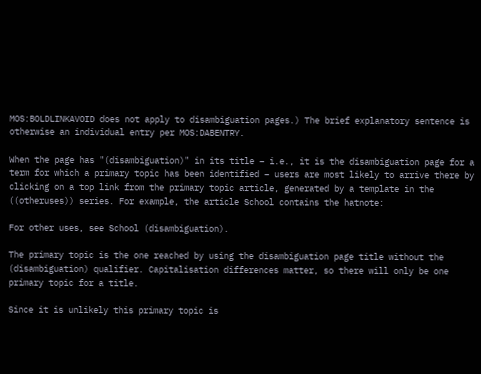MOS:BOLDLINKAVOID does not apply to disambiguation pages.) The brief explanatory sentence is otherwise an individual entry per MOS:DABENTRY.

When the page has "(disambiguation)" in its title – i.e., it is the disambiguation page for a term for which a primary topic has been identified – users are most likely to arrive there by clicking on a top link from the primary topic article, generated by a template in the ((otheruses)) series. For example, the article School contains the hatnote:

For other uses, see School (disambiguation).

The primary topic is the one reached by using the disambiguation page title without the (disambiguation) qualifier. Capitalisation differences matter, so there will only be one primary topic for a title.

Since it is unlikely this primary topic is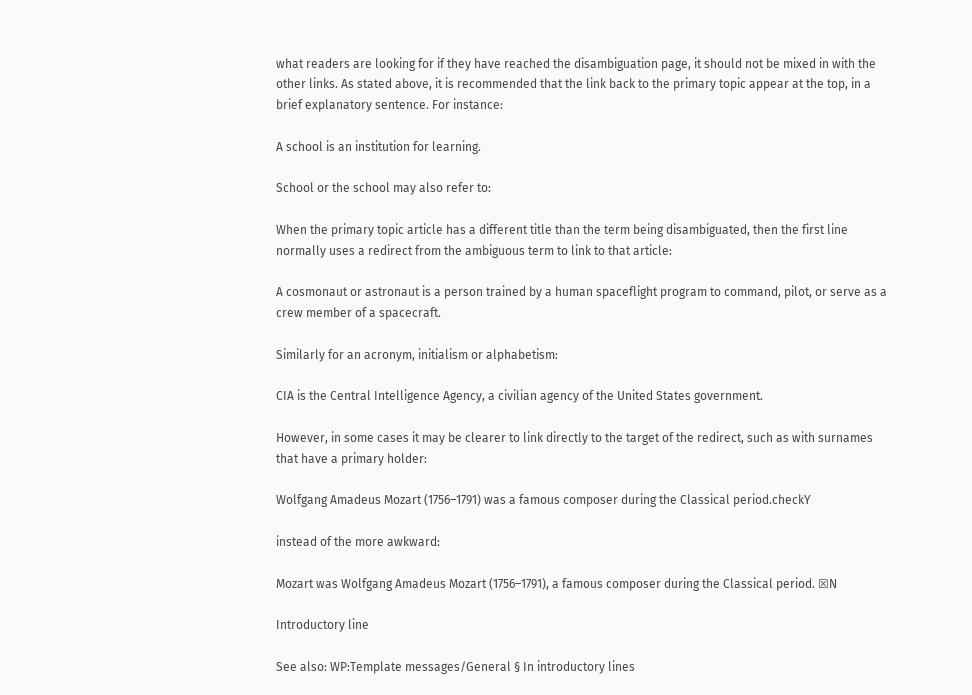what readers are looking for if they have reached the disambiguation page, it should not be mixed in with the other links. As stated above, it is recommended that the link back to the primary topic appear at the top, in a brief explanatory sentence. For instance:

A school is an institution for learning.

School or the school may also refer to:

When the primary topic article has a different title than the term being disambiguated, then the first line normally uses a redirect from the ambiguous term to link to that article:

A cosmonaut or astronaut is a person trained by a human spaceflight program to command, pilot, or serve as a crew member of a spacecraft.

Similarly for an acronym, initialism or alphabetism:

CIA is the Central Intelligence Agency, a civilian agency of the United States government.

However, in some cases it may be clearer to link directly to the target of the redirect, such as with surnames that have a primary holder:

Wolfgang Amadeus Mozart (1756–1791) was a famous composer during the Classical period.checkY

instead of the more awkward:

Mozart was Wolfgang Amadeus Mozart (1756–1791), a famous composer during the Classical period. ☒N

Introductory line

See also: WP:Template messages/General § In introductory lines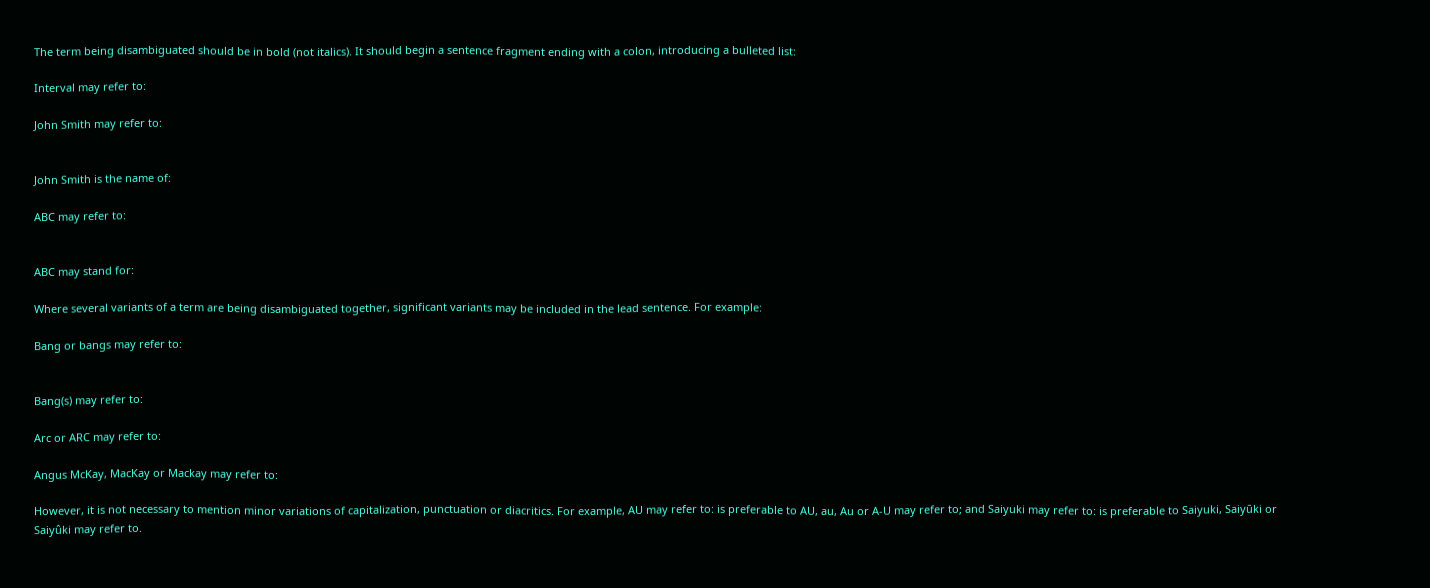The term being disambiguated should be in bold (not italics). It should begin a sentence fragment ending with a colon, introducing a bulleted list:

Interval may refer to:

John Smith may refer to:


John Smith is the name of:

ABC may refer to:


ABC may stand for:

Where several variants of a term are being disambiguated together, significant variants may be included in the lead sentence. For example:

Bang or bangs may refer to:


Bang(s) may refer to:

Arc or ARC may refer to:

Angus McKay, MacKay or Mackay may refer to:

However, it is not necessary to mention minor variations of capitalization, punctuation or diacritics. For example, AU may refer to: is preferable to AU, au, Au or A-U may refer to; and Saiyuki may refer to: is preferable to Saiyuki, Saiyūki or Saiyûki may refer to.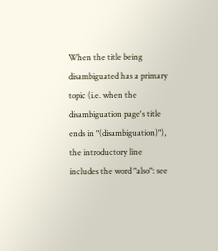When the title being disambiguated has a primary topic (i.e. when the disambiguation page's title ends in "(disambiguation)"), the introductory line includes the word "also": see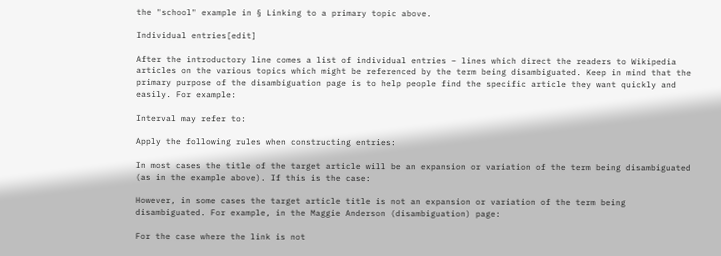the "school" example in § Linking to a primary topic above.

Individual entries[edit]

After the introductory line comes a list of individual entries – lines which direct the readers to Wikipedia articles on the various topics which might be referenced by the term being disambiguated. Keep in mind that the primary purpose of the disambiguation page is to help people find the specific article they want quickly and easily. For example:

Interval may refer to:

Apply the following rules when constructing entries:

In most cases the title of the target article will be an expansion or variation of the term being disambiguated (as in the example above). If this is the case:

However, in some cases the target article title is not an expansion or variation of the term being disambiguated. For example, in the Maggie Anderson (disambiguation) page:

For the case where the link is not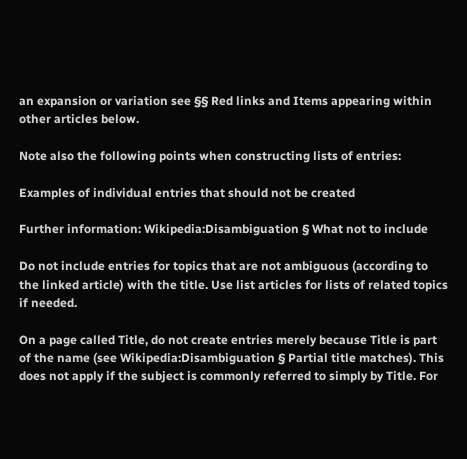an expansion or variation see §§ Red links and Items appearing within other articles below.

Note also the following points when constructing lists of entries:

Examples of individual entries that should not be created

Further information: Wikipedia:Disambiguation § What not to include

Do not include entries for topics that are not ambiguous (according to the linked article) with the title. Use list articles for lists of related topics if needed.

On a page called Title, do not create entries merely because Title is part of the name (see Wikipedia:Disambiguation § Partial title matches). This does not apply if the subject is commonly referred to simply by Title. For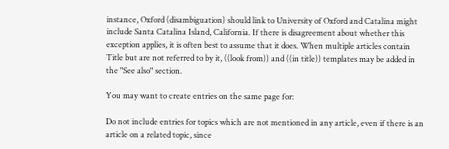instance, Oxford (disambiguation) should link to University of Oxford and Catalina might include Santa Catalina Island, California. If there is disagreement about whether this exception applies, it is often best to assume that it does. When multiple articles contain Title but are not referred to by it, ((look from)) and ((in title)) templates may be added in the "See also" section.

You may want to create entries on the same page for:

Do not include entries for topics which are not mentioned in any article, even if there is an article on a related topic, since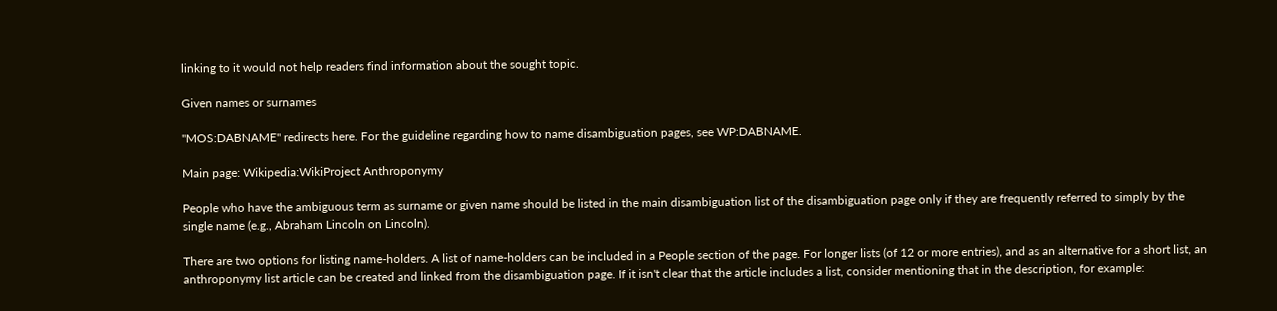linking to it would not help readers find information about the sought topic.

Given names or surnames

"MOS:DABNAME" redirects here. For the guideline regarding how to name disambiguation pages, see WP:DABNAME.

Main page: Wikipedia:WikiProject Anthroponymy

People who have the ambiguous term as surname or given name should be listed in the main disambiguation list of the disambiguation page only if they are frequently referred to simply by the single name (e.g., Abraham Lincoln on Lincoln).

There are two options for listing name-holders. A list of name-holders can be included in a People section of the page. For longer lists (of 12 or more entries), and as an alternative for a short list, an anthroponymy list article can be created and linked from the disambiguation page. If it isn't clear that the article includes a list, consider mentioning that in the description, for example: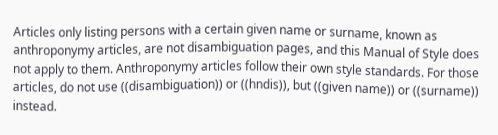Articles only listing persons with a certain given name or surname, known as anthroponymy articles, are not disambiguation pages, and this Manual of Style does not apply to them. Anthroponymy articles follow their own style standards. For those articles, do not use ((disambiguation)) or ((hndis)), but ((given name)) or ((surname)) instead.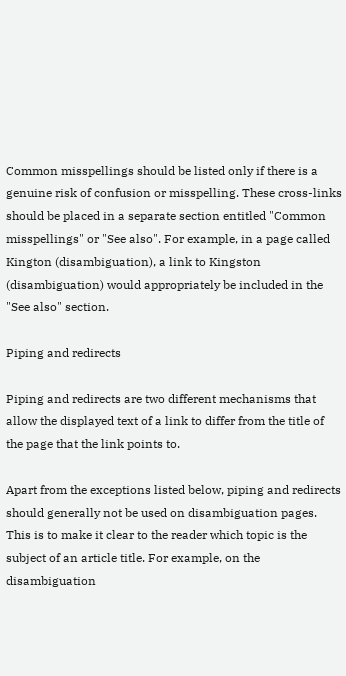Common misspellings should be listed only if there is a genuine risk of confusion or misspelling. These cross-links should be placed in a separate section entitled "Common misspellings" or "See also". For example, in a page called Kington (disambiguation), a link to Kingston (disambiguation) would appropriately be included in the "See also" section.

Piping and redirects

Piping and redirects are two different mechanisms that allow the displayed text of a link to differ from the title of the page that the link points to.

Apart from the exceptions listed below, piping and redirects should generally not be used on disambiguation pages. This is to make it clear to the reader which topic is the subject of an article title. For example, on the disambiguation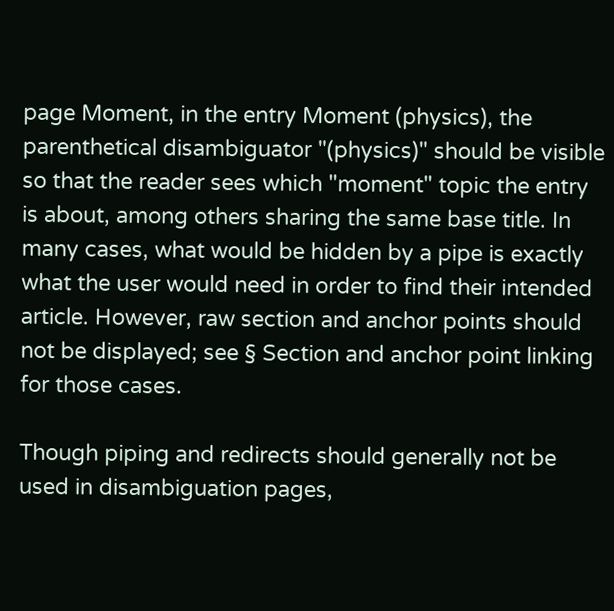page Moment, in the entry Moment (physics), the parenthetical disambiguator "(physics)" should be visible so that the reader sees which "moment" topic the entry is about, among others sharing the same base title. In many cases, what would be hidden by a pipe is exactly what the user would need in order to find their intended article. However, raw section and anchor points should not be displayed; see § Section and anchor point linking for those cases.

Though piping and redirects should generally not be used in disambiguation pages,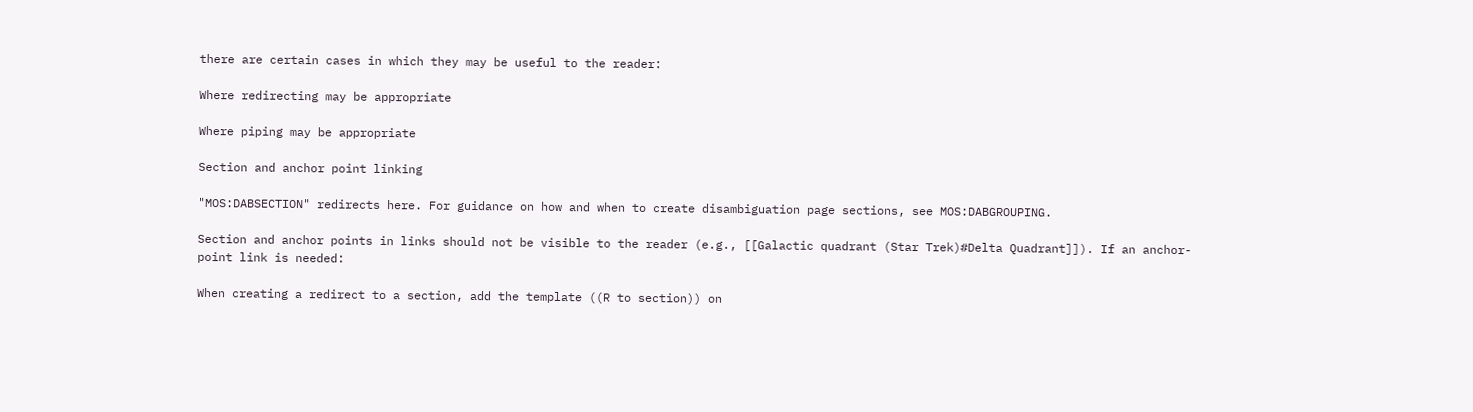there are certain cases in which they may be useful to the reader:

Where redirecting may be appropriate

Where piping may be appropriate

Section and anchor point linking

"MOS:DABSECTION" redirects here. For guidance on how and when to create disambiguation page sections, see MOS:DABGROUPING.

Section and anchor points in links should not be visible to the reader (e.g., [[Galactic quadrant (Star Trek)#Delta Quadrant]]). If an anchor-point link is needed:

When creating a redirect to a section, add the template ((R to section)) on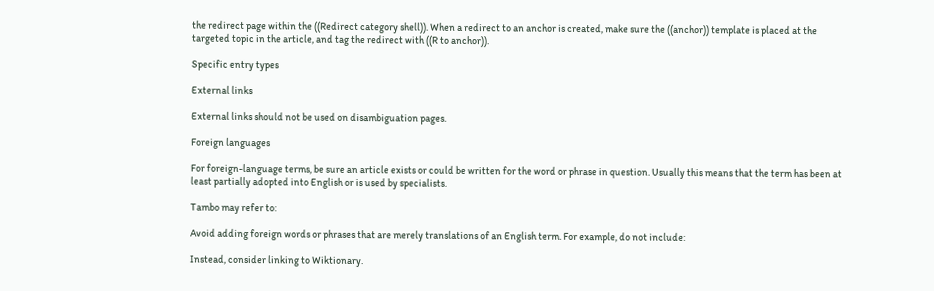the redirect page within the ((Redirect category shell)). When a redirect to an anchor is created, make sure the ((anchor)) template is placed at the targeted topic in the article, and tag the redirect with ((R to anchor)).

Specific entry types

External links

External links should not be used on disambiguation pages.

Foreign languages

For foreign-language terms, be sure an article exists or could be written for the word or phrase in question. Usually this means that the term has been at least partially adopted into English or is used by specialists.

Tambo may refer to:

Avoid adding foreign words or phrases that are merely translations of an English term. For example, do not include:

Instead, consider linking to Wiktionary.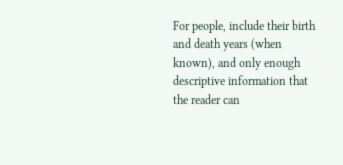For people, include their birth and death years (when known), and only enough descriptive information that the reader can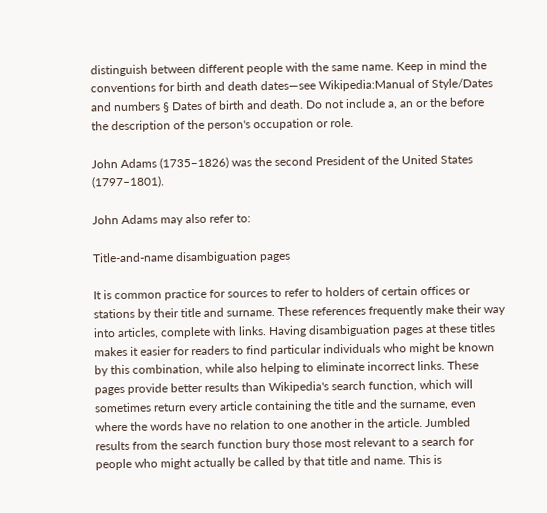distinguish between different people with the same name. Keep in mind the conventions for birth and death dates—see Wikipedia:Manual of Style/Dates and numbers § Dates of birth and death. Do not include a, an or the before the description of the person's occupation or role.

John Adams (1735–1826) was the second President of the United States (1797–1801).

John Adams may also refer to:

Title-and-name disambiguation pages

It is common practice for sources to refer to holders of certain offices or stations by their title and surname. These references frequently make their way into articles, complete with links. Having disambiguation pages at these titles makes it easier for readers to find particular individuals who might be known by this combination, while also helping to eliminate incorrect links. These pages provide better results than Wikipedia's search function, which will sometimes return every article containing the title and the surname, even where the words have no relation to one another in the article. Jumbled results from the search function bury those most relevant to a search for people who might actually be called by that title and name. This is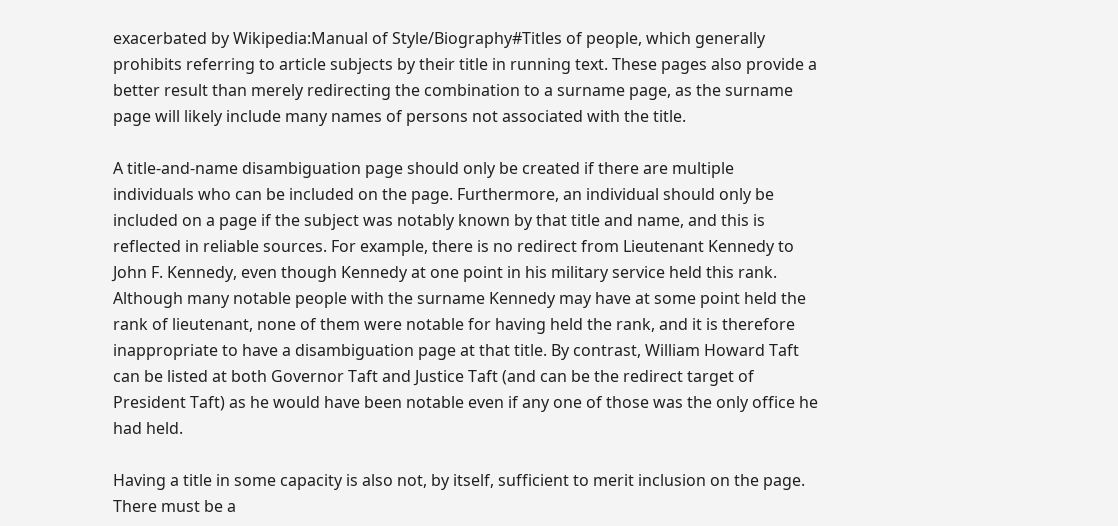exacerbated by Wikipedia:Manual of Style/Biography#Titles of people, which generally prohibits referring to article subjects by their title in running text. These pages also provide a better result than merely redirecting the combination to a surname page, as the surname page will likely include many names of persons not associated with the title.

A title-and-name disambiguation page should only be created if there are multiple individuals who can be included on the page. Furthermore, an individual should only be included on a page if the subject was notably known by that title and name, and this is reflected in reliable sources. For example, there is no redirect from Lieutenant Kennedy to John F. Kennedy, even though Kennedy at one point in his military service held this rank. Although many notable people with the surname Kennedy may have at some point held the rank of lieutenant, none of them were notable for having held the rank, and it is therefore inappropriate to have a disambiguation page at that title. By contrast, William Howard Taft can be listed at both Governor Taft and Justice Taft (and can be the redirect target of President Taft) as he would have been notable even if any one of those was the only office he had held.

Having a title in some capacity is also not, by itself, sufficient to merit inclusion on the page. There must be a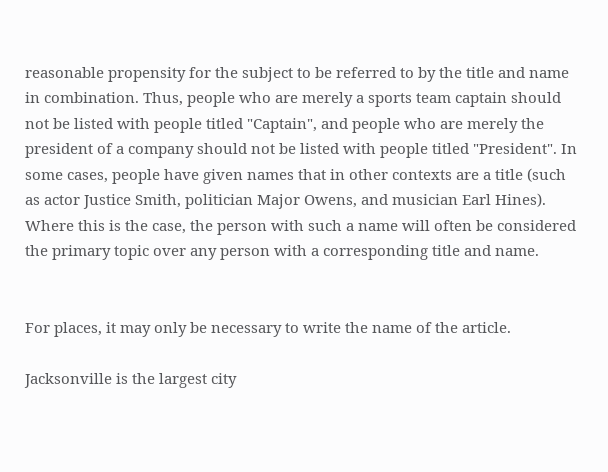reasonable propensity for the subject to be referred to by the title and name in combination. Thus, people who are merely a sports team captain should not be listed with people titled "Captain", and people who are merely the president of a company should not be listed with people titled "President". In some cases, people have given names that in other contexts are a title (such as actor Justice Smith, politician Major Owens, and musician Earl Hines). Where this is the case, the person with such a name will often be considered the primary topic over any person with a corresponding title and name.


For places, it may only be necessary to write the name of the article.

Jacksonville is the largest city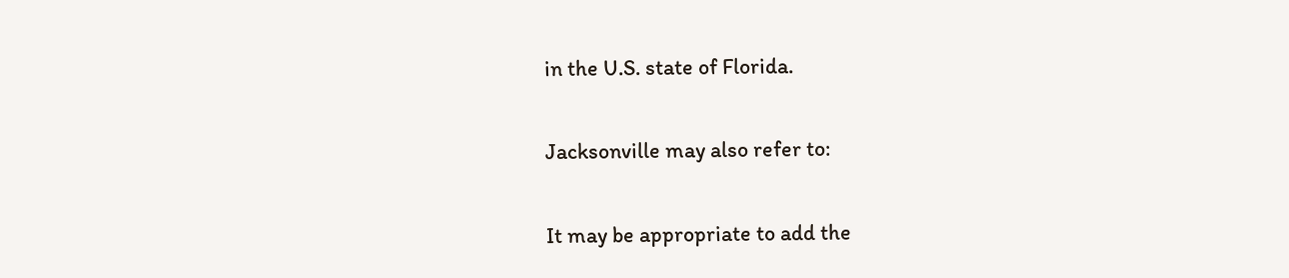in the U.S. state of Florida.

Jacksonville may also refer to:

It may be appropriate to add the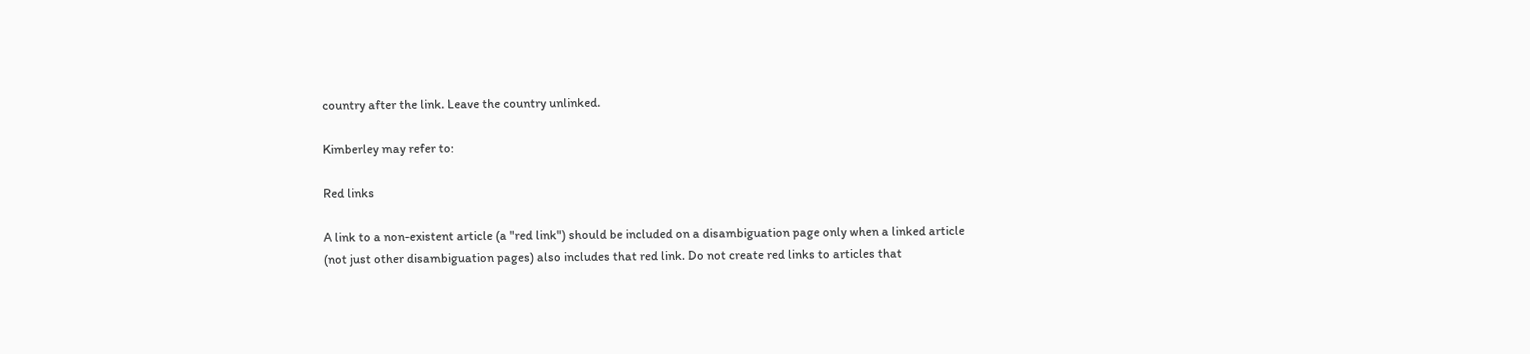country after the link. Leave the country unlinked.

Kimberley may refer to:

Red links

A link to a non-existent article (a "red link") should be included on a disambiguation page only when a linked article (not just other disambiguation pages) also includes that red link. Do not create red links to articles that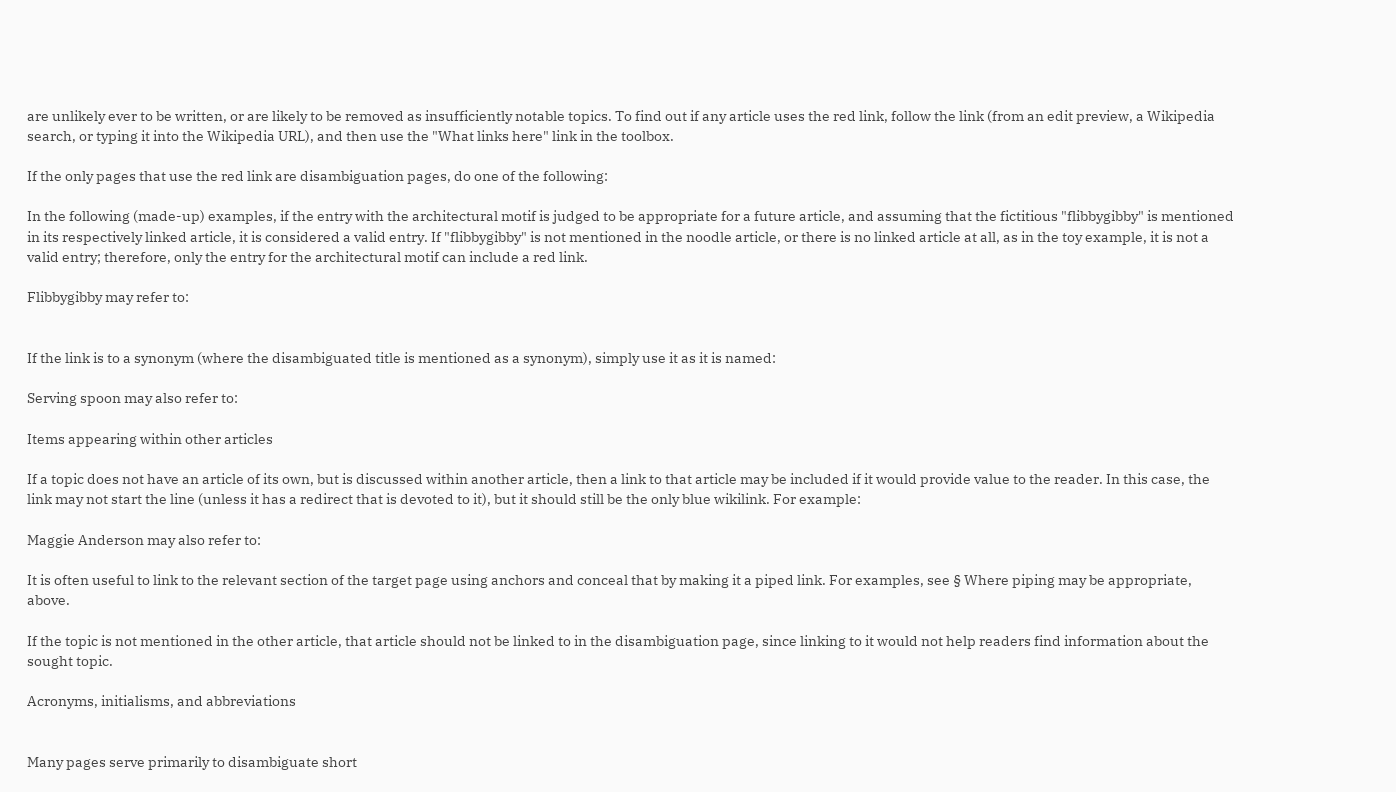are unlikely ever to be written, or are likely to be removed as insufficiently notable topics. To find out if any article uses the red link, follow the link (from an edit preview, a Wikipedia search, or typing it into the Wikipedia URL), and then use the "What links here" link in the toolbox.

If the only pages that use the red link are disambiguation pages, do one of the following:

In the following (made-up) examples, if the entry with the architectural motif is judged to be appropriate for a future article, and assuming that the fictitious "flibbygibby" is mentioned in its respectively linked article, it is considered a valid entry. If "flibbygibby" is not mentioned in the noodle article, or there is no linked article at all, as in the toy example, it is not a valid entry; therefore, only the entry for the architectural motif can include a red link.

Flibbygibby may refer to:


If the link is to a synonym (where the disambiguated title is mentioned as a synonym), simply use it as it is named:

Serving spoon may also refer to:

Items appearing within other articles

If a topic does not have an article of its own, but is discussed within another article, then a link to that article may be included if it would provide value to the reader. In this case, the link may not start the line (unless it has a redirect that is devoted to it), but it should still be the only blue wikilink. For example:

Maggie Anderson may also refer to:

It is often useful to link to the relevant section of the target page using anchors and conceal that by making it a piped link. For examples, see § Where piping may be appropriate, above.

If the topic is not mentioned in the other article, that article should not be linked to in the disambiguation page, since linking to it would not help readers find information about the sought topic.

Acronyms, initialisms, and abbreviations


Many pages serve primarily to disambiguate short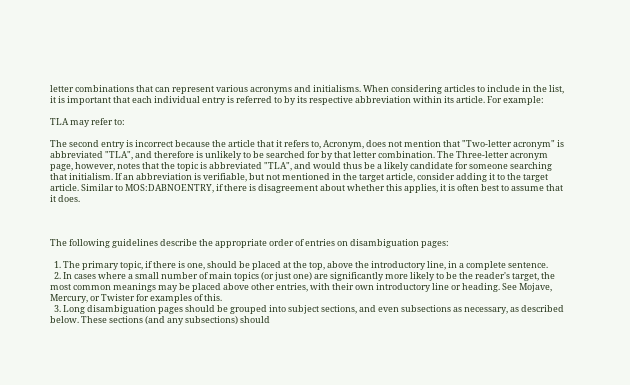letter combinations that can represent various acronyms and initialisms. When considering articles to include in the list, it is important that each individual entry is referred to by its respective abbreviation within its article. For example:

TLA may refer to:

The second entry is incorrect because the article that it refers to, Acronym, does not mention that "Two-letter acronym" is abbreviated "TLA", and therefore is unlikely to be searched for by that letter combination. The Three-letter acronym page, however, notes that the topic is abbreviated "TLA", and would thus be a likely candidate for someone searching that initialism. If an abbreviation is verifiable, but not mentioned in the target article, consider adding it to the target article. Similar to MOS:DABNOENTRY, if there is disagreement about whether this applies, it is often best to assume that it does.



The following guidelines describe the appropriate order of entries on disambiguation pages:

  1. The primary topic, if there is one, should be placed at the top, above the introductory line, in a complete sentence.
  2. In cases where a small number of main topics (or just one) are significantly more likely to be the reader's target, the most common meanings may be placed above other entries, with their own introductory line or heading. See Mojave, Mercury, or Twister for examples of this.
  3. Long disambiguation pages should be grouped into subject sections, and even subsections as necessary, as described below. These sections (and any subsections) should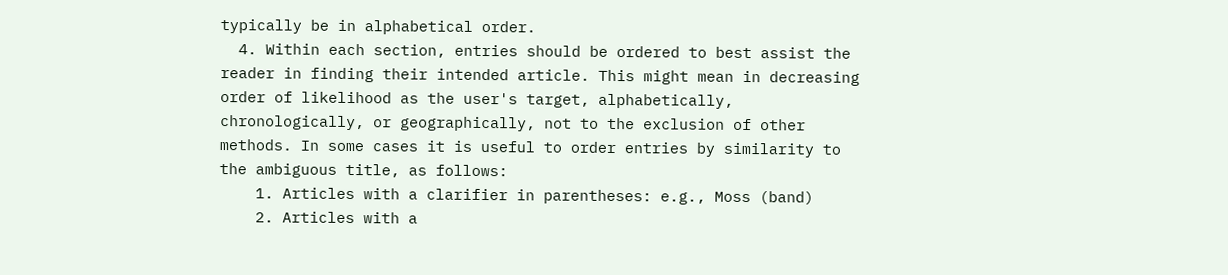typically be in alphabetical order.
  4. Within each section, entries should be ordered to best assist the reader in finding their intended article. This might mean in decreasing order of likelihood as the user's target, alphabetically, chronologically, or geographically, not to the exclusion of other methods. In some cases it is useful to order entries by similarity to the ambiguous title, as follows:
    1. Articles with a clarifier in parentheses: e.g., Moss (band)
    2. Articles with a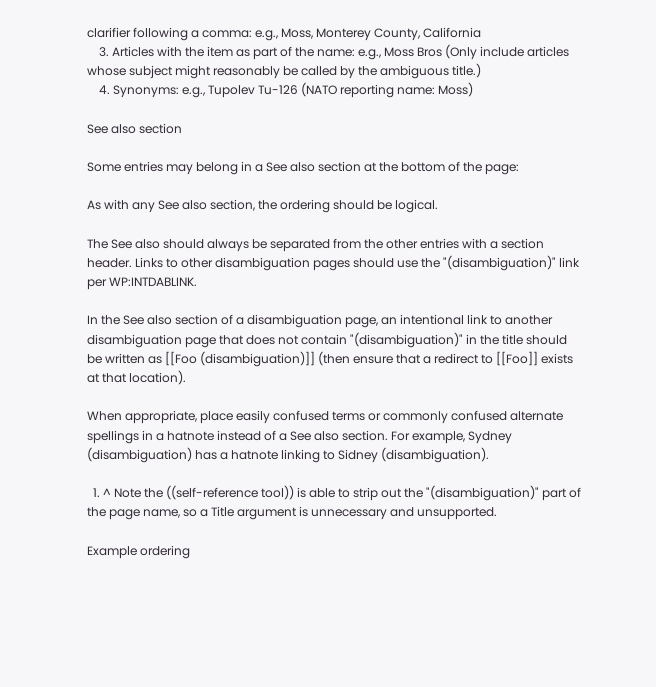clarifier following a comma: e.g., Moss, Monterey County, California
    3. Articles with the item as part of the name: e.g., Moss Bros (Only include articles whose subject might reasonably be called by the ambiguous title.)
    4. Synonyms: e.g., Tupolev Tu-126 (NATO reporting name: Moss)

See also section

Some entries may belong in a See also section at the bottom of the page:

As with any See also section, the ordering should be logical.

The See also should always be separated from the other entries with a section header. Links to other disambiguation pages should use the "(disambiguation)" link per WP:INTDABLINK.

In the See also section of a disambiguation page, an intentional link to another disambiguation page that does not contain "(disambiguation)" in the title should be written as [[Foo (disambiguation)]] (then ensure that a redirect to [[Foo]] exists at that location).

When appropriate, place easily confused terms or commonly confused alternate spellings in a hatnote instead of a See also section. For example, Sydney (disambiguation) has a hatnote linking to Sidney (disambiguation).

  1. ^ Note the ((self-reference tool)) is able to strip out the "(disambiguation)" part of the page name, so a Title argument is unnecessary and unsupported.

Example ordering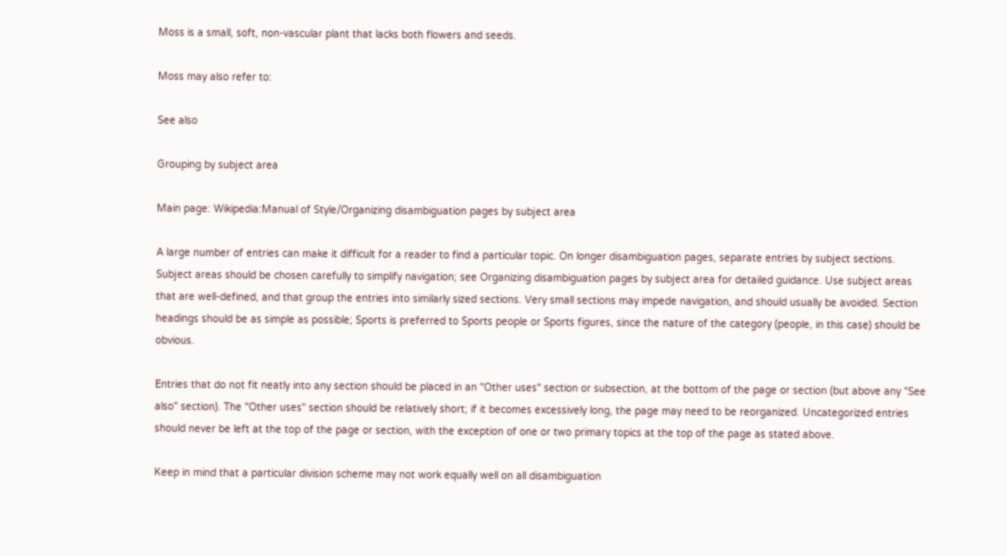Moss is a small, soft, non-vascular plant that lacks both flowers and seeds.

Moss may also refer to:

See also

Grouping by subject area

Main page: Wikipedia:Manual of Style/Organizing disambiguation pages by subject area

A large number of entries can make it difficult for a reader to find a particular topic. On longer disambiguation pages, separate entries by subject sections. Subject areas should be chosen carefully to simplify navigation; see Organizing disambiguation pages by subject area for detailed guidance. Use subject areas that are well-defined, and that group the entries into similarly sized sections. Very small sections may impede navigation, and should usually be avoided. Section headings should be as simple as possible; Sports is preferred to Sports people or Sports figures, since the nature of the category (people, in this case) should be obvious.

Entries that do not fit neatly into any section should be placed in an "Other uses" section or subsection, at the bottom of the page or section (but above any "See also" section). The "Other uses" section should be relatively short; if it becomes excessively long, the page may need to be reorganized. Uncategorized entries should never be left at the top of the page or section, with the exception of one or two primary topics at the top of the page as stated above.

Keep in mind that a particular division scheme may not work equally well on all disambiguation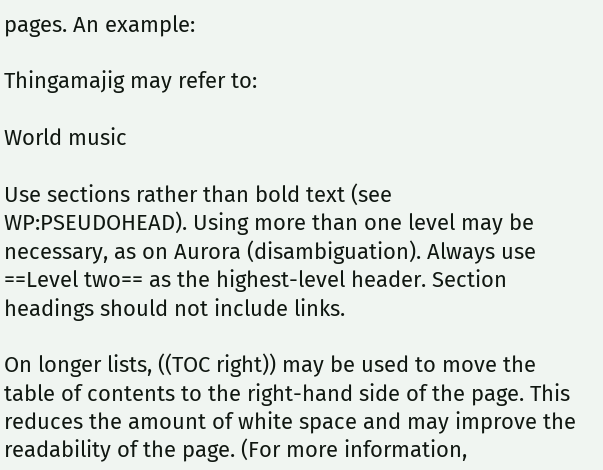pages. An example:

Thingamajig may refer to:

World music

Use sections rather than bold text (see WP:PSEUDOHEAD). Using more than one level may be necessary, as on Aurora (disambiguation). Always use ==Level two== as the highest-level header. Section headings should not include links.

On longer lists, ((TOC right)) may be used to move the table of contents to the right-hand side of the page. This reduces the amount of white space and may improve the readability of the page. (For more information,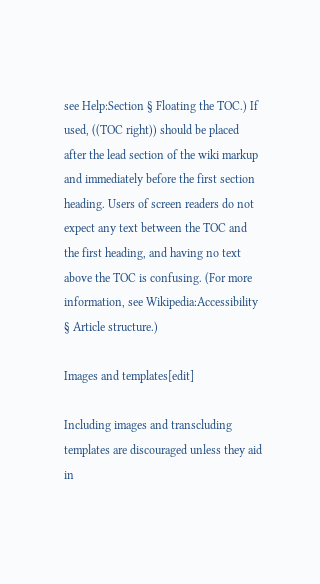see Help:Section § Floating the TOC.) If used, ((TOC right)) should be placed after the lead section of the wiki markup and immediately before the first section heading. Users of screen readers do not expect any text between the TOC and the first heading, and having no text above the TOC is confusing. (For more information, see Wikipedia:Accessibility § Article structure.)

Images and templates[edit]

Including images and transcluding templates are discouraged unless they aid in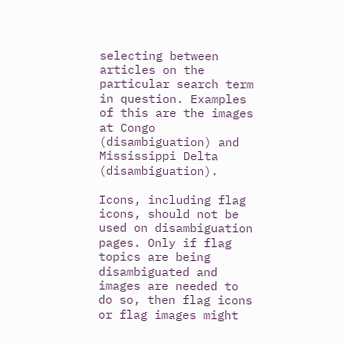selecting between articles on the particular search term in question. Examples of this are the images at Congo (disambiguation) and Mississippi Delta (disambiguation).

Icons, including flag icons, should not be used on disambiguation pages. Only if flag topics are being disambiguated and images are needed to do so, then flag icons or flag images might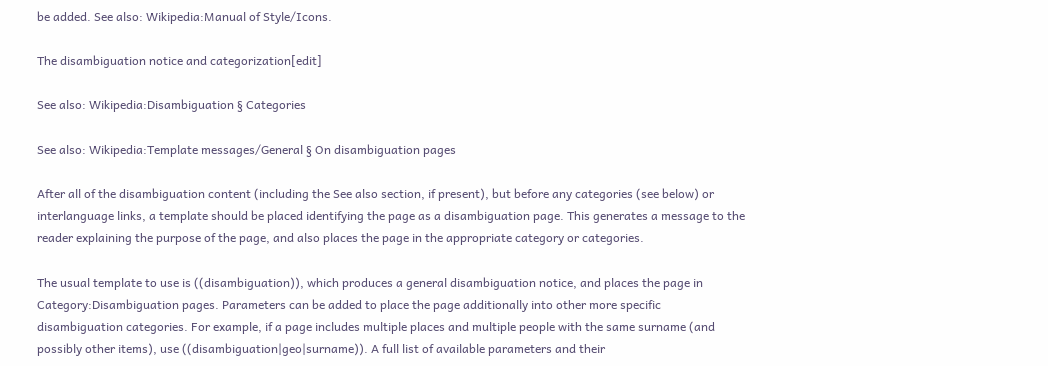be added. See also: Wikipedia:Manual of Style/Icons.

The disambiguation notice and categorization[edit]

See also: Wikipedia:Disambiguation § Categories

See also: Wikipedia:Template messages/General § On disambiguation pages

After all of the disambiguation content (including the See also section, if present), but before any categories (see below) or interlanguage links, a template should be placed identifying the page as a disambiguation page. This generates a message to the reader explaining the purpose of the page, and also places the page in the appropriate category or categories.

The usual template to use is ((disambiguation)), which produces a general disambiguation notice, and places the page in Category:Disambiguation pages. Parameters can be added to place the page additionally into other more specific disambiguation categories. For example, if a page includes multiple places and multiple people with the same surname (and possibly other items), use ((disambiguation|geo|surname)). A full list of available parameters and their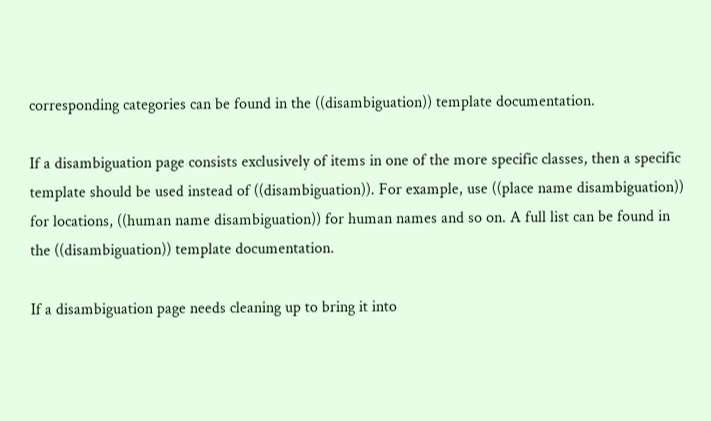corresponding categories can be found in the ((disambiguation)) template documentation.

If a disambiguation page consists exclusively of items in one of the more specific classes, then a specific template should be used instead of ((disambiguation)). For example, use ((place name disambiguation)) for locations, ((human name disambiguation)) for human names and so on. A full list can be found in the ((disambiguation)) template documentation.

If a disambiguation page needs cleaning up to bring it into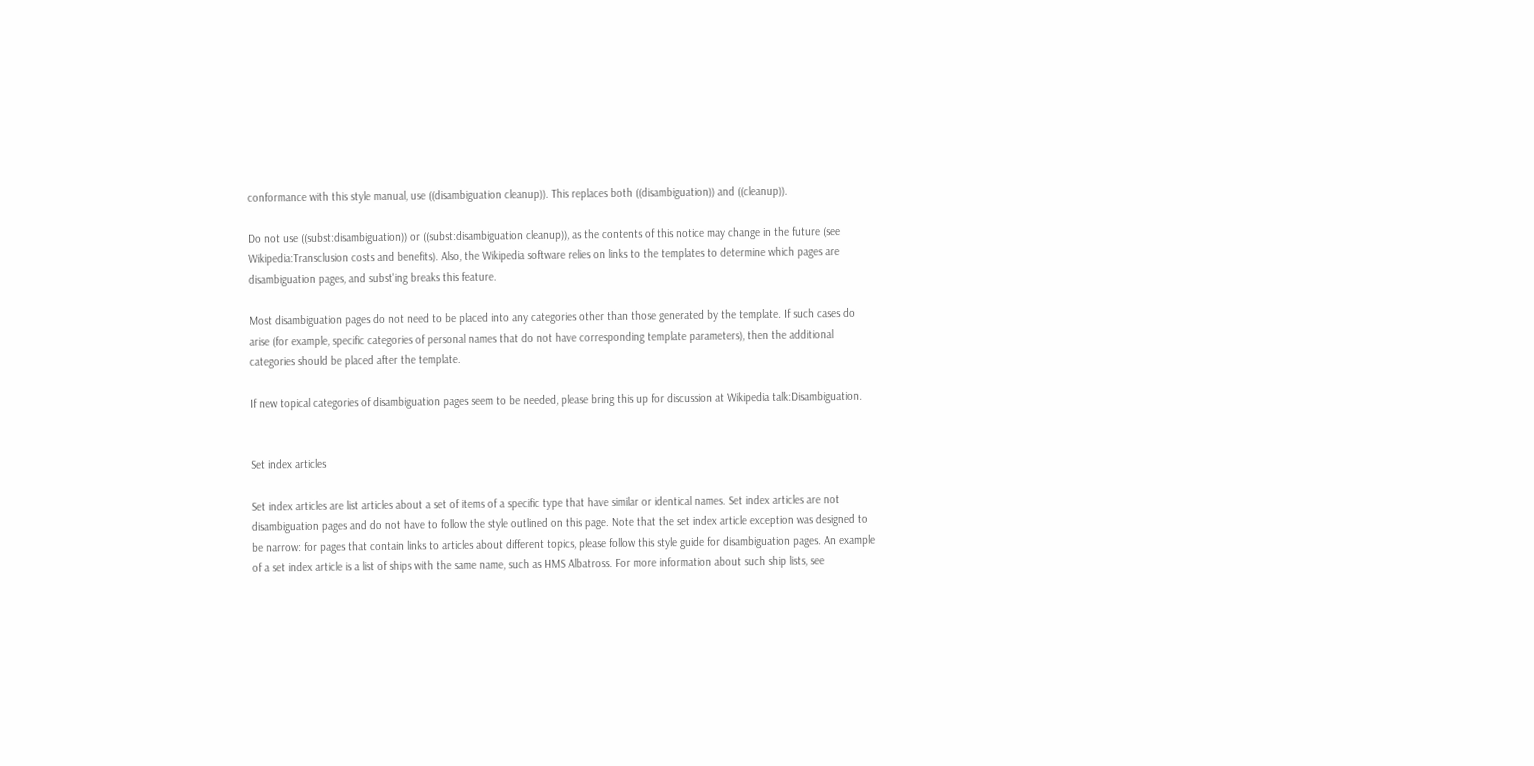conformance with this style manual, use ((disambiguation cleanup)). This replaces both ((disambiguation)) and ((cleanup)).

Do not use ((subst:disambiguation)) or ((subst:disambiguation cleanup)), as the contents of this notice may change in the future (see Wikipedia:Transclusion costs and benefits). Also, the Wikipedia software relies on links to the templates to determine which pages are disambiguation pages, and subst'ing breaks this feature.

Most disambiguation pages do not need to be placed into any categories other than those generated by the template. If such cases do arise (for example, specific categories of personal names that do not have corresponding template parameters), then the additional categories should be placed after the template.

If new topical categories of disambiguation pages seem to be needed, please bring this up for discussion at Wikipedia talk:Disambiguation.


Set index articles

Set index articles are list articles about a set of items of a specific type that have similar or identical names. Set index articles are not disambiguation pages and do not have to follow the style outlined on this page. Note that the set index article exception was designed to be narrow: for pages that contain links to articles about different topics, please follow this style guide for disambiguation pages. An example of a set index article is a list of ships with the same name, such as HMS Albatross. For more information about such ship lists, see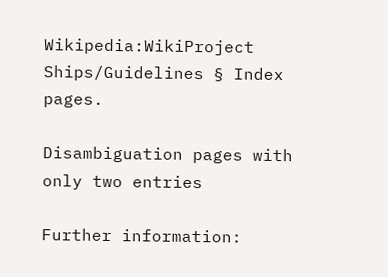Wikipedia:WikiProject Ships/Guidelines § Index pages.

Disambiguation pages with only two entries

Further information: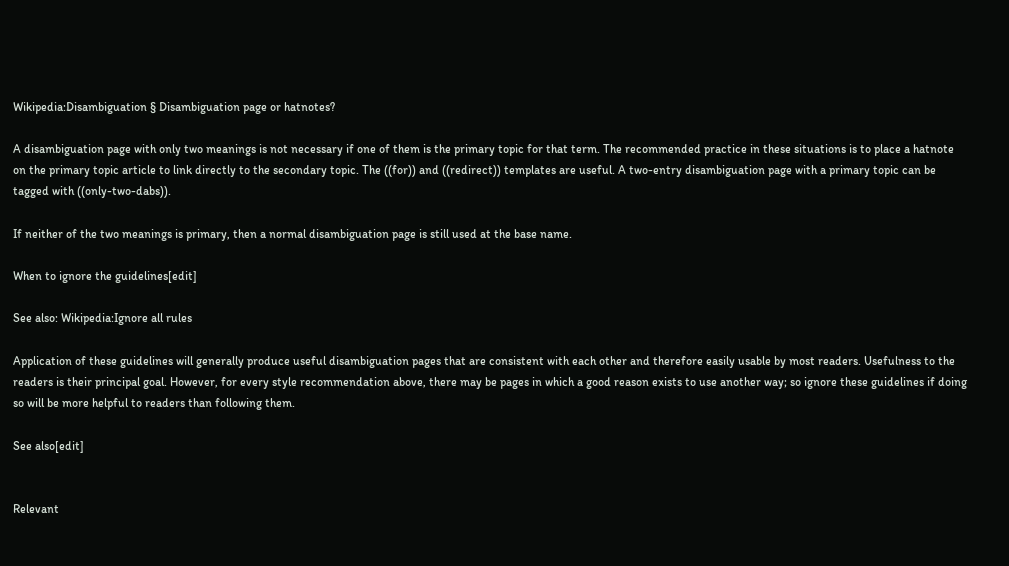Wikipedia:Disambiguation § Disambiguation page or hatnotes?

A disambiguation page with only two meanings is not necessary if one of them is the primary topic for that term. The recommended practice in these situations is to place a hatnote on the primary topic article to link directly to the secondary topic. The ((for)) and ((redirect)) templates are useful. A two-entry disambiguation page with a primary topic can be tagged with ((only-two-dabs)).

If neither of the two meanings is primary, then a normal disambiguation page is still used at the base name.

When to ignore the guidelines[edit]

See also: Wikipedia:Ignore all rules

Application of these guidelines will generally produce useful disambiguation pages that are consistent with each other and therefore easily usable by most readers. Usefulness to the readers is their principal goal. However, for every style recommendation above, there may be pages in which a good reason exists to use another way; so ignore these guidelines if doing so will be more helpful to readers than following them.

See also[edit]


Relevant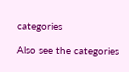categories

Also see the categories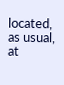located, as usual, at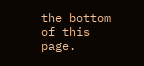the bottom of this page.